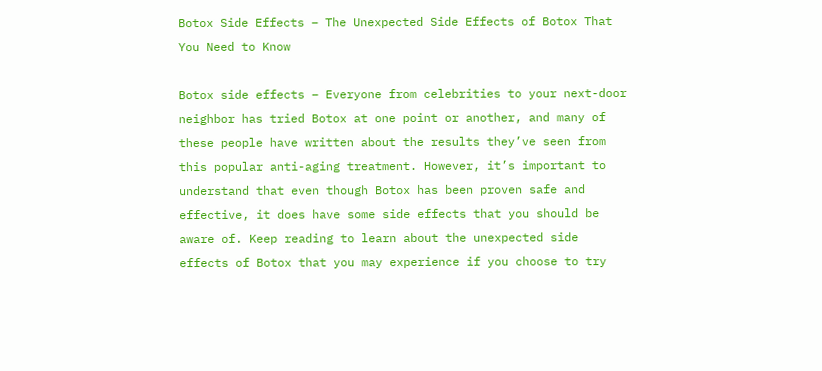Botox Side Effects – The Unexpected Side Effects of Botox That You Need to Know

Botox side effects – Everyone from celebrities to your next-door neighbor has tried Botox at one point or another, and many of these people have written about the results they’ve seen from this popular anti-aging treatment. However, it’s important to understand that even though Botox has been proven safe and effective, it does have some side effects that you should be aware of. Keep reading to learn about the unexpected side effects of Botox that you may experience if you choose to try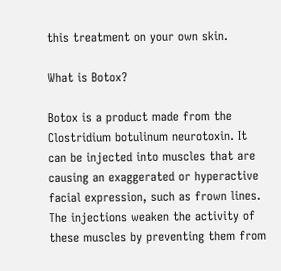this treatment on your own skin.

What is Botox?

Botox is a product made from the Clostridium botulinum neurotoxin. It can be injected into muscles that are causing an exaggerated or hyperactive facial expression, such as frown lines. The injections weaken the activity of these muscles by preventing them from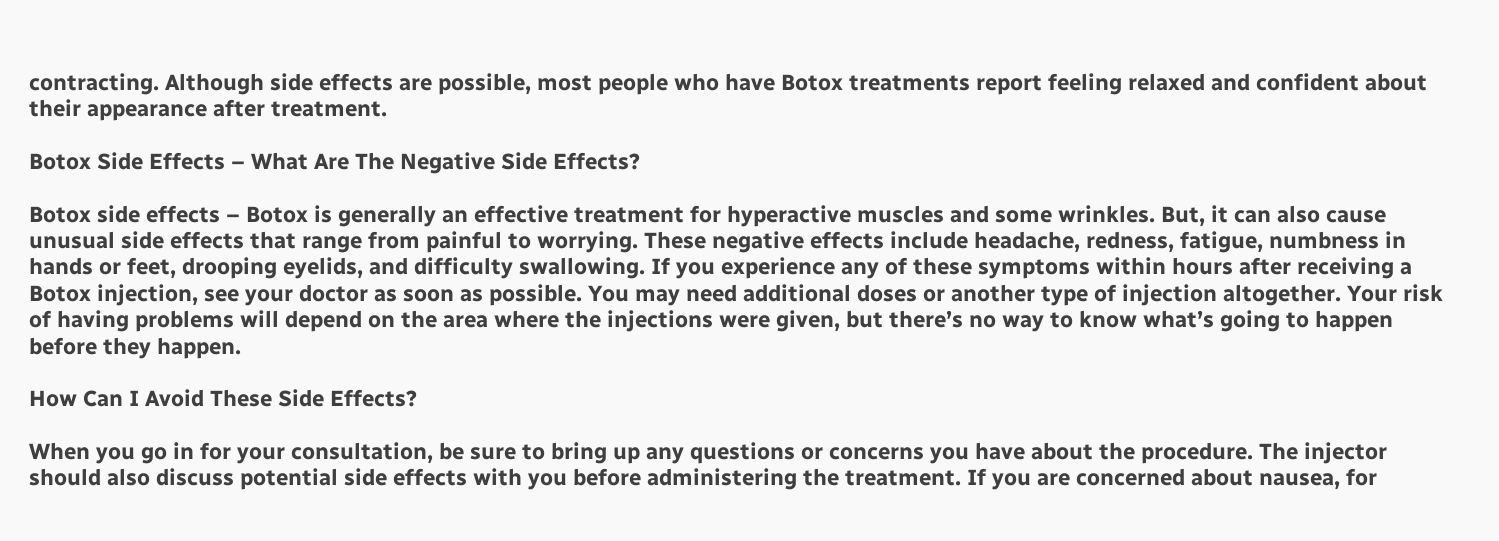contracting. Although side effects are possible, most people who have Botox treatments report feeling relaxed and confident about their appearance after treatment.

Botox Side Effects – What Are The Negative Side Effects?

Botox side effects – Botox is generally an effective treatment for hyperactive muscles and some wrinkles. But, it can also cause unusual side effects that range from painful to worrying. These negative effects include headache, redness, fatigue, numbness in hands or feet, drooping eyelids, and difficulty swallowing. If you experience any of these symptoms within hours after receiving a Botox injection, see your doctor as soon as possible. You may need additional doses or another type of injection altogether. Your risk of having problems will depend on the area where the injections were given, but there’s no way to know what’s going to happen before they happen.

How Can I Avoid These Side Effects?

When you go in for your consultation, be sure to bring up any questions or concerns you have about the procedure. The injector should also discuss potential side effects with you before administering the treatment. If you are concerned about nausea, for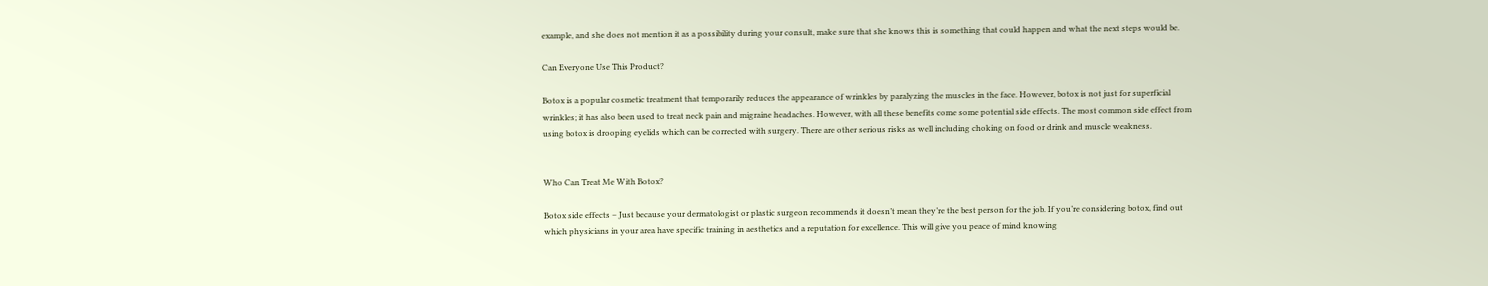example, and she does not mention it as a possibility during your consult, make sure that she knows this is something that could happen and what the next steps would be.

Can Everyone Use This Product?

Botox is a popular cosmetic treatment that temporarily reduces the appearance of wrinkles by paralyzing the muscles in the face. However, botox is not just for superficial wrinkles; it has also been used to treat neck pain and migraine headaches. However, with all these benefits come some potential side effects. The most common side effect from using botox is drooping eyelids which can be corrected with surgery. There are other serious risks as well including choking on food or drink and muscle weakness.


Who Can Treat Me With Botox?

Botox side effects – Just because your dermatologist or plastic surgeon recommends it doesn’t mean they’re the best person for the job. If you’re considering botox, find out which physicians in your area have specific training in aesthetics and a reputation for excellence. This will give you peace of mind knowing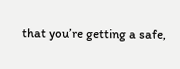that you’re getting a safe,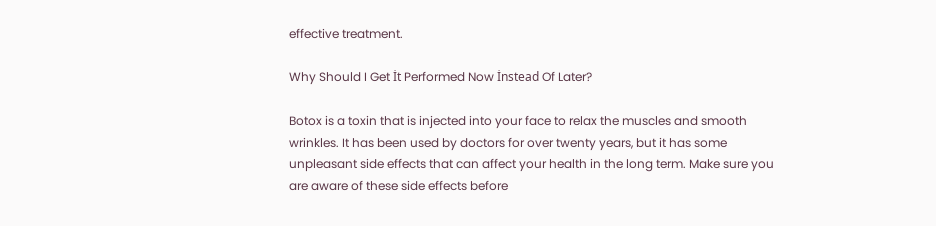effective treatment.

Why Should I Get İt Performed Now İnstead Of Later?

Botox is a toxin that is injected into your face to relax the muscles and smooth wrinkles. It has been used by doctors for over twenty years, but it has some unpleasant side effects that can affect your health in the long term. Make sure you are aware of these side effects before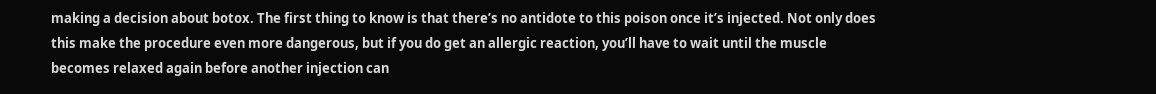making a decision about botox. The first thing to know is that there’s no antidote to this poison once it’s injected. Not only does this make the procedure even more dangerous, but if you do get an allergic reaction, you’ll have to wait until the muscle becomes relaxed again before another injection can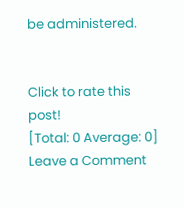be administered.


Click to rate this post!
[Total: 0 Average: 0]
Leave a Comment